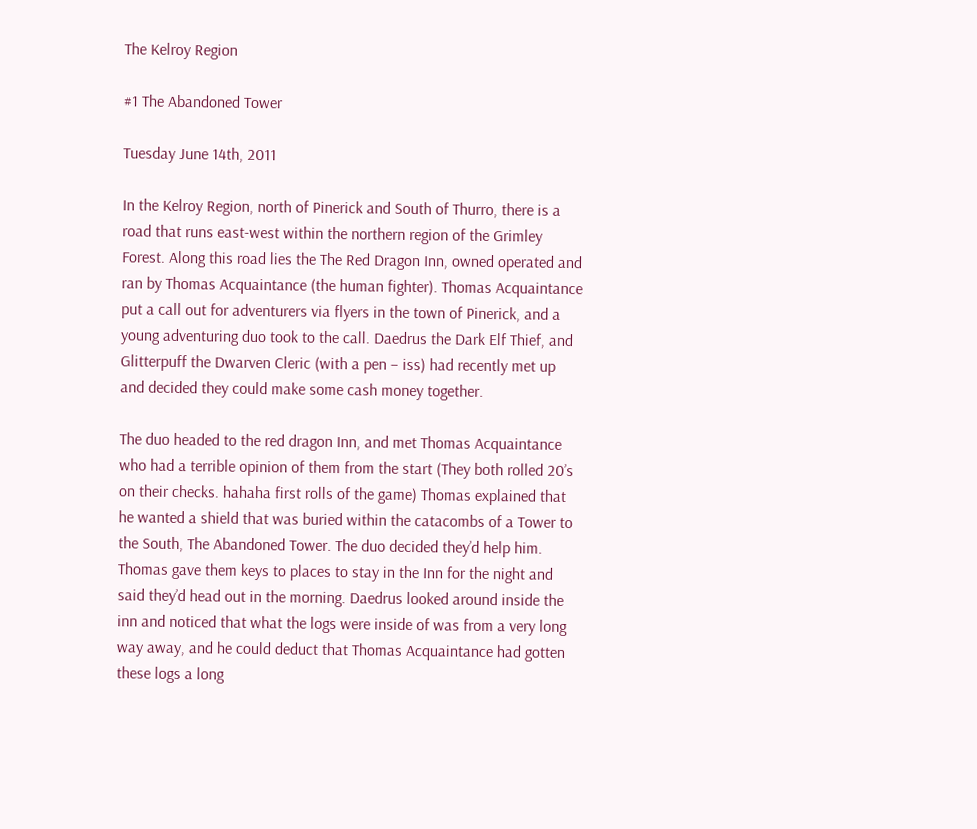The Kelroy Region

#1 The Abandoned Tower

Tuesday June 14th, 2011

In the Kelroy Region, north of Pinerick and South of Thurro, there is a road that runs east-west within the northern region of the Grimley Forest. Along this road lies the The Red Dragon Inn, owned operated and ran by Thomas Acquaintance (the human fighter). Thomas Acquaintance put a call out for adventurers via flyers in the town of Pinerick, and a young adventuring duo took to the call. Daedrus the Dark Elf Thief, and Glitterpuff the Dwarven Cleric (with a pen – iss) had recently met up and decided they could make some cash money together.

The duo headed to the red dragon Inn, and met Thomas Acquaintance who had a terrible opinion of them from the start (They both rolled 20’s on their checks. hahaha first rolls of the game) Thomas explained that he wanted a shield that was buried within the catacombs of a Tower to the South, The Abandoned Tower. The duo decided they’d help him. Thomas gave them keys to places to stay in the Inn for the night and said they’d head out in the morning. Daedrus looked around inside the inn and noticed that what the logs were inside of was from a very long way away, and he could deduct that Thomas Acquaintance had gotten these logs a long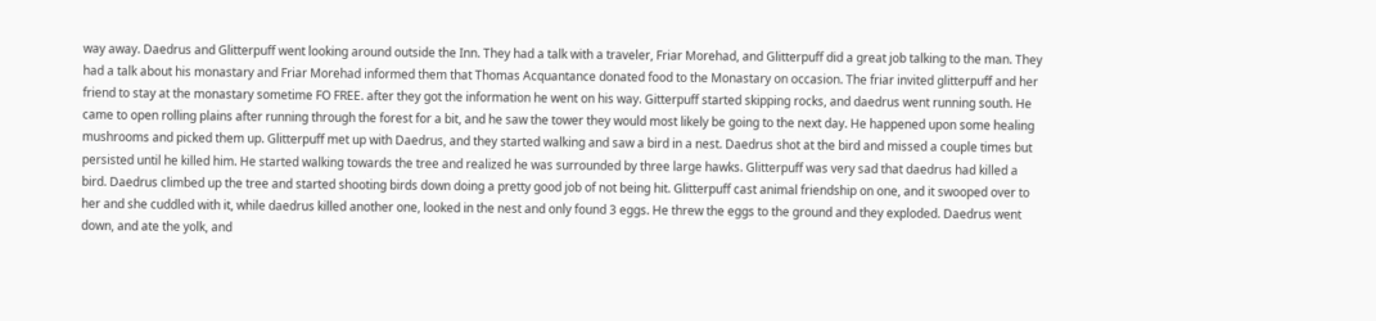way away. Daedrus and Glitterpuff went looking around outside the Inn. They had a talk with a traveler, Friar Morehad, and Glitterpuff did a great job talking to the man. They had a talk about his monastary and Friar Morehad informed them that Thomas Acquantance donated food to the Monastary on occasion. The friar invited glitterpuff and her friend to stay at the monastary sometime FO FREE. after they got the information he went on his way. Gitterpuff started skipping rocks, and daedrus went running south. He came to open rolling plains after running through the forest for a bit, and he saw the tower they would most likely be going to the next day. He happened upon some healing mushrooms and picked them up. Glitterpuff met up with Daedrus, and they started walking and saw a bird in a nest. Daedrus shot at the bird and missed a couple times but persisted until he killed him. He started walking towards the tree and realized he was surrounded by three large hawks. Glitterpuff was very sad that daedrus had killed a bird. Daedrus climbed up the tree and started shooting birds down doing a pretty good job of not being hit. Glitterpuff cast animal friendship on one, and it swooped over to her and she cuddled with it, while daedrus killed another one, looked in the nest and only found 3 eggs. He threw the eggs to the ground and they exploded. Daedrus went down, and ate the yolk, and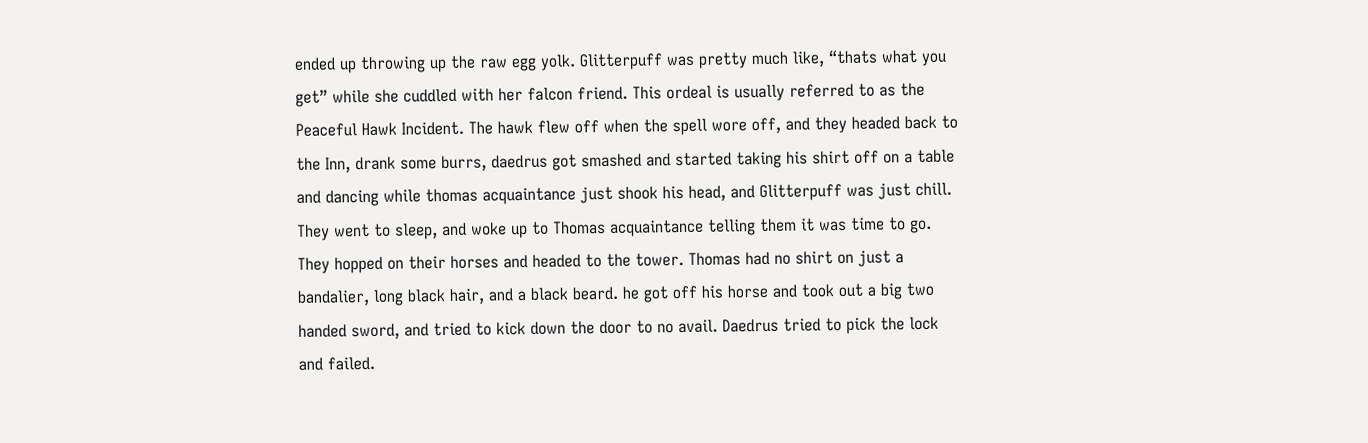ended up throwing up the raw egg yolk. Glitterpuff was pretty much like, “thats what you get” while she cuddled with her falcon friend. This ordeal is usually referred to as the Peaceful Hawk Incident. The hawk flew off when the spell wore off, and they headed back to the Inn, drank some burrs, daedrus got smashed and started taking his shirt off on a table and dancing while thomas acquaintance just shook his head, and Glitterpuff was just chill. They went to sleep, and woke up to Thomas acquaintance telling them it was time to go. They hopped on their horses and headed to the tower. Thomas had no shirt on just a bandalier, long black hair, and a black beard. he got off his horse and took out a big two handed sword, and tried to kick down the door to no avail. Daedrus tried to pick the lock and failed.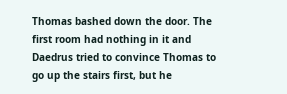Thomas bashed down the door. The first room had nothing in it and Daedrus tried to convince Thomas to go up the stairs first, but he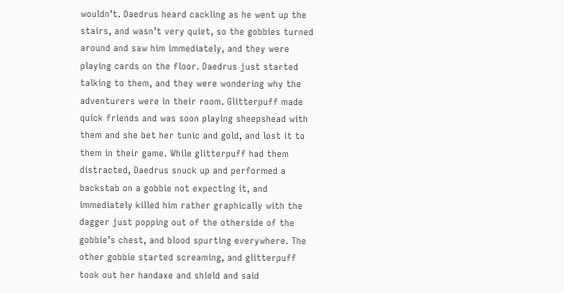wouldn’t. Daedrus heard cackling as he went up the stairs, and wasn’t very quiet, so the gobbies turned around and saw him immediately, and they were playing cards on the floor. Daedrus just started talking to them, and they were wondering why the adventurers were in their room. Glitterpuff made quick friends and was soon playing sheepshead with them and she bet her tunic and gold, and lost it to them in their game. While glitterpuff had them distracted, Daedrus snuck up and performed a backstab on a gobbie not expecting it, and immediately killed him rather graphically with the dagger just popping out of the otherside of the gobbie’s chest, and blood spurting everywhere. The other gobbie started screaming, and glitterpuff took out her handaxe and shield and said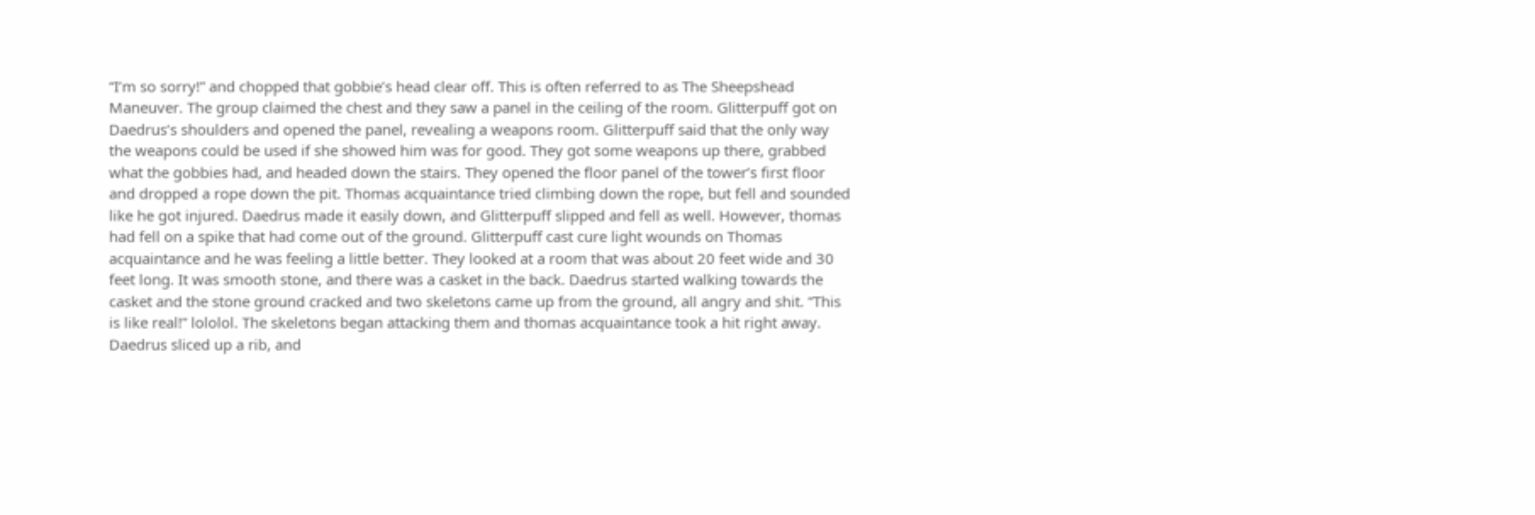“I’m so sorry!” and chopped that gobbie’s head clear off. This is often referred to as The Sheepshead Maneuver. The group claimed the chest and they saw a panel in the ceiling of the room. Glitterpuff got on Daedrus’s shoulders and opened the panel, revealing a weapons room. Glitterpuff said that the only way the weapons could be used if she showed him was for good. They got some weapons up there, grabbed what the gobbies had, and headed down the stairs. They opened the floor panel of the tower’s first floor and dropped a rope down the pit. Thomas acquaintance tried climbing down the rope, but fell and sounded like he got injured. Daedrus made it easily down, and Glitterpuff slipped and fell as well. However, thomas had fell on a spike that had come out of the ground. Glitterpuff cast cure light wounds on Thomas acquaintance and he was feeling a little better. They looked at a room that was about 20 feet wide and 30 feet long. It was smooth stone, and there was a casket in the back. Daedrus started walking towards the casket and the stone ground cracked and two skeletons came up from the ground, all angry and shit. “This is like real!” lololol. The skeletons began attacking them and thomas acquaintance took a hit right away. Daedrus sliced up a rib, and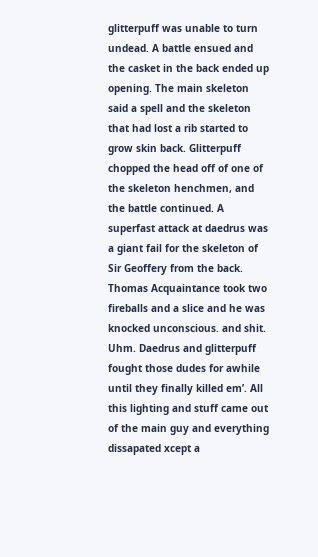glitterpuff was unable to turn undead. A battle ensued and the casket in the back ended up opening. The main skeleton said a spell and the skeleton that had lost a rib started to grow skin back. Glitterpuff chopped the head off of one of the skeleton henchmen, and the battle continued. A superfast attack at daedrus was a giant fail for the skeleton of Sir Geoffery from the back. Thomas Acquaintance took two fireballs and a slice and he was knocked unconscious. and shit. Uhm. Daedrus and glitterpuff fought those dudes for awhile until they finally killed em’. All this lighting and stuff came out of the main guy and everything dissapated xcept a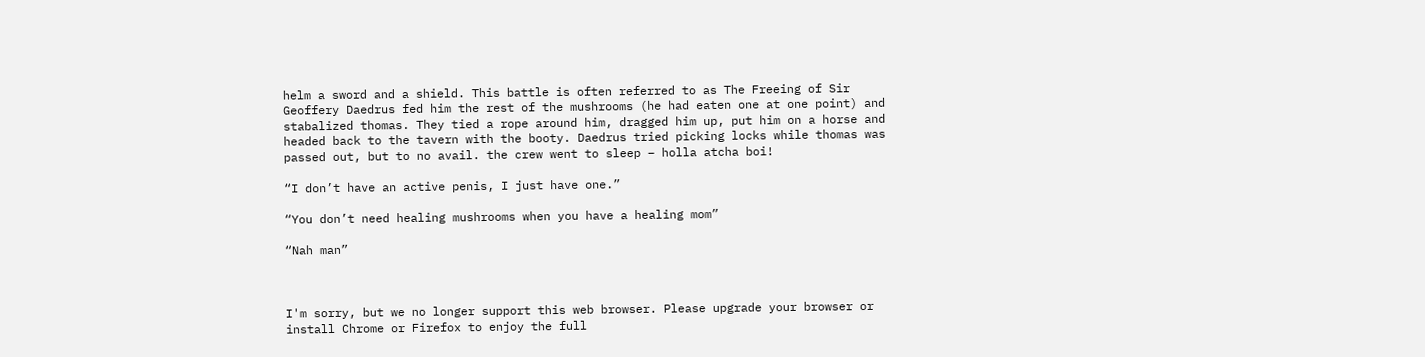helm a sword and a shield. This battle is often referred to as The Freeing of Sir Geoffery Daedrus fed him the rest of the mushrooms (he had eaten one at one point) and stabalized thomas. They tied a rope around him, dragged him up, put him on a horse and headed back to the tavern with the booty. Daedrus tried picking locks while thomas was passed out, but to no avail. the crew went to sleep – holla atcha boi!

“I don’t have an active penis, I just have one.”

“You don’t need healing mushrooms when you have a healing mom”

“Nah man”



I'm sorry, but we no longer support this web browser. Please upgrade your browser or install Chrome or Firefox to enjoy the full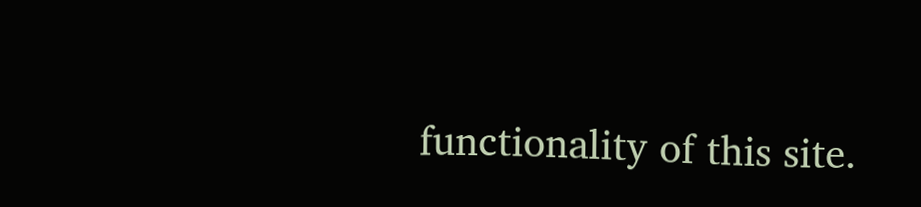functionality of this site.